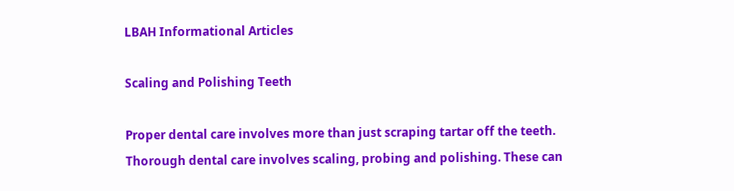LBAH Informational Articles

Scaling and Polishing Teeth

Proper dental care involves more than just scraping tartar off the teeth. Thorough dental care involves scaling, probing and polishing. These can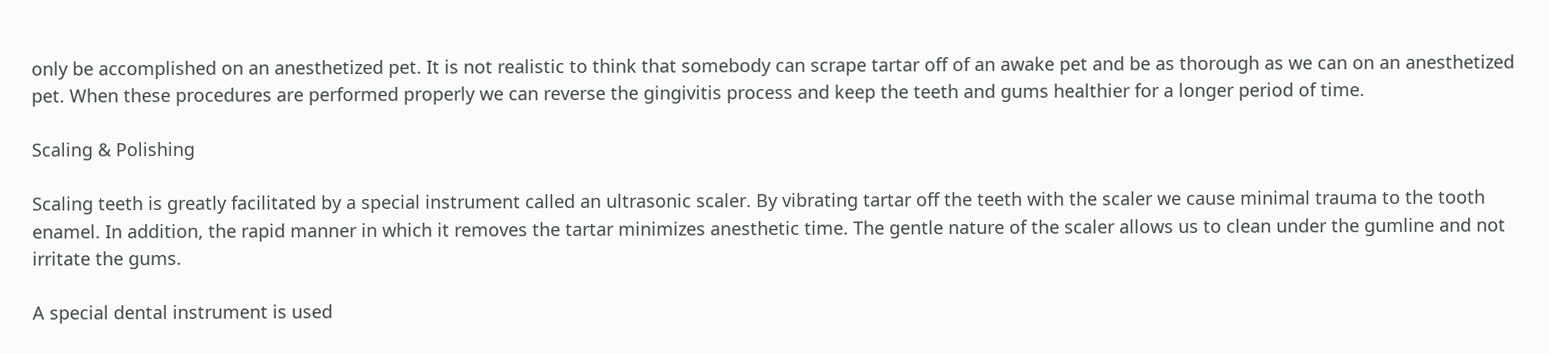only be accomplished on an anesthetized pet. It is not realistic to think that somebody can scrape tartar off of an awake pet and be as thorough as we can on an anesthetized pet. When these procedures are performed properly we can reverse the gingivitis process and keep the teeth and gums healthier for a longer period of time.

Scaling & Polishing

Scaling teeth is greatly facilitated by a special instrument called an ultrasonic scaler. By vibrating tartar off the teeth with the scaler we cause minimal trauma to the tooth enamel. In addition, the rapid manner in which it removes the tartar minimizes anesthetic time. The gentle nature of the scaler allows us to clean under the gumline and not irritate the gums.

A special dental instrument is used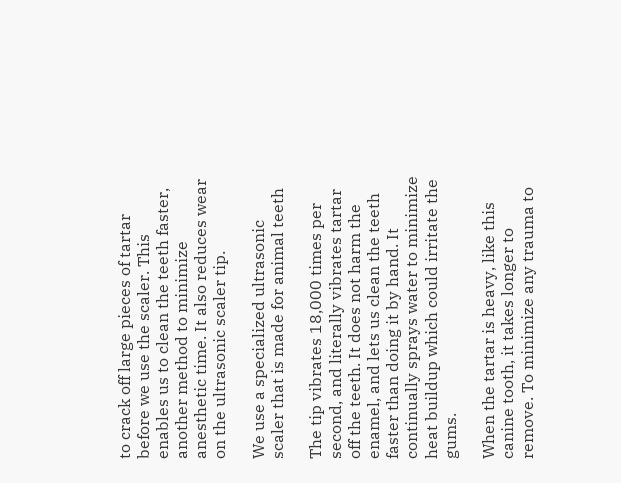to crack off large pieces of tartar before we use the scaler. This enables us to clean the teeth faster, another method to minimize anesthetic time. It also reduces wear on the ultrasonic scaler tip.

We use a specialized ultrasonic scaler that is made for animal teeth

The tip vibrates 18,000 times per second, and literally vibrates tartar off the teeth. It does not harm the enamel, and lets us clean the teeth faster than doing it by hand. It continually sprays water to minimize heat buildup which could irritate the gums.

When the tartar is heavy, like this canine tooth, it takes longer to remove. To minimize any trauma to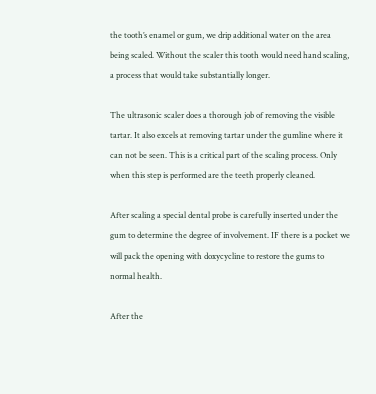the tooth’s enamel or gum, we drip additional water on the area being scaled. Without the scaler this tooth would need hand scaling, a process that would take substantially longer.

The ultrasonic scaler does a thorough job of removing the visible tartar. It also excels at removing tartar under the gumline where it can not be seen. This is a critical part of the scaling process. Only when this step is performed are the teeth properly cleaned.

After scaling a special dental probe is carefully inserted under the gum to determine the degree of involvement. IF there is a pocket we will pack the opening with doxycycline to restore the gums to normal health.

After the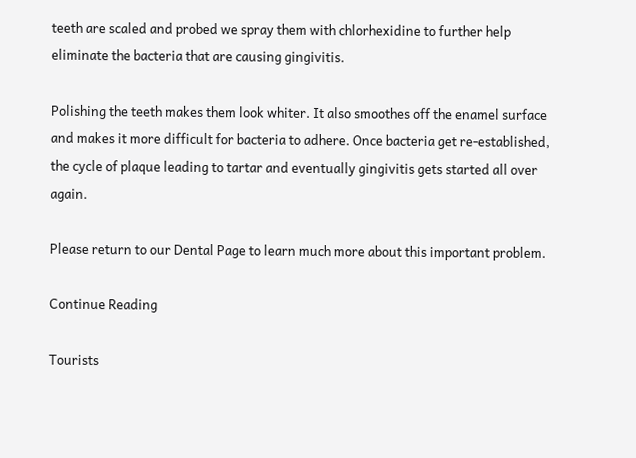teeth are scaled and probed we spray them with chlorhexidine to further help eliminate the bacteria that are causing gingivitis.

Polishing the teeth makes them look whiter. It also smoothes off the enamel surface and makes it more difficult for bacteria to adhere. Once bacteria get re-established, the cycle of plaque leading to tartar and eventually gingivitis gets started all over again.

Please return to our Dental Page to learn much more about this important problem.

Continue Reading

Tourists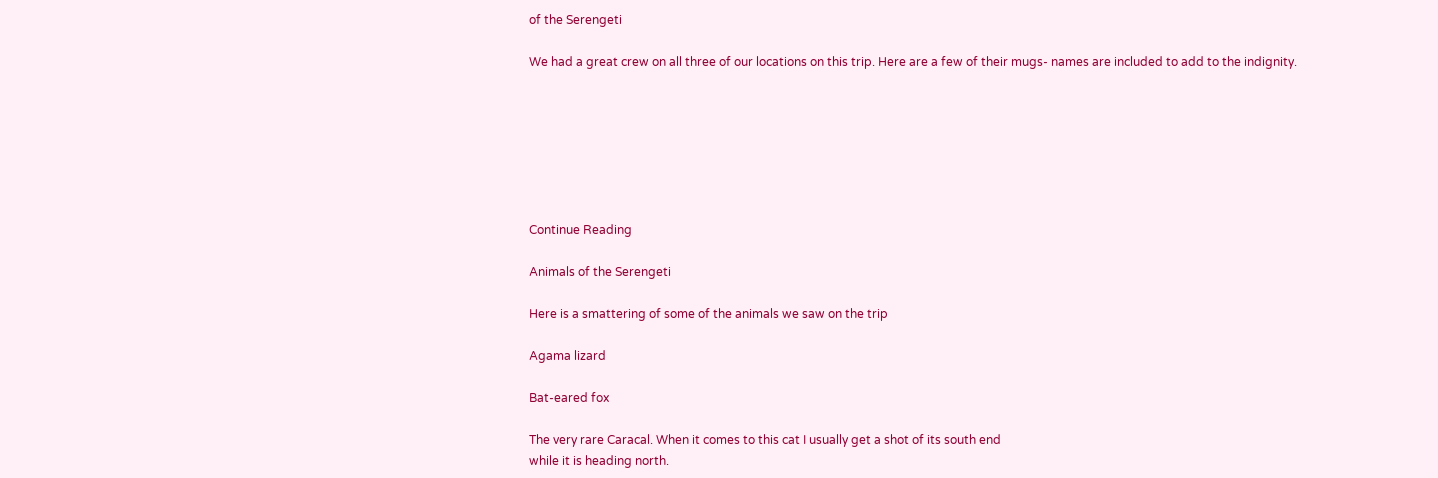of the Serengeti

We had a great crew on all three of our locations on this trip. Here are a few of their mugs- names are included to add to the indignity.







Continue Reading

Animals of the Serengeti

Here is a smattering of some of the animals we saw on the trip

Agama lizard

Bat-eared fox

The very rare Caracal. When it comes to this cat I usually get a shot of its south end
while it is heading north.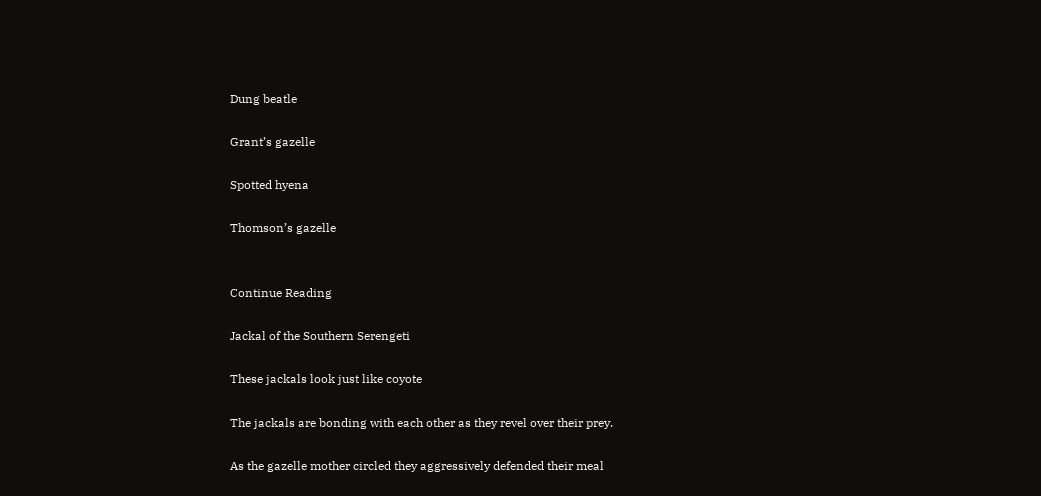Dung beatle

Grant’s gazelle

Spotted hyena

Thomson’s gazelle


Continue Reading

Jackal of the Southern Serengeti

These jackals look just like coyote

The jackals are bonding with each other as they revel over their prey.

As the gazelle mother circled they aggressively defended their meal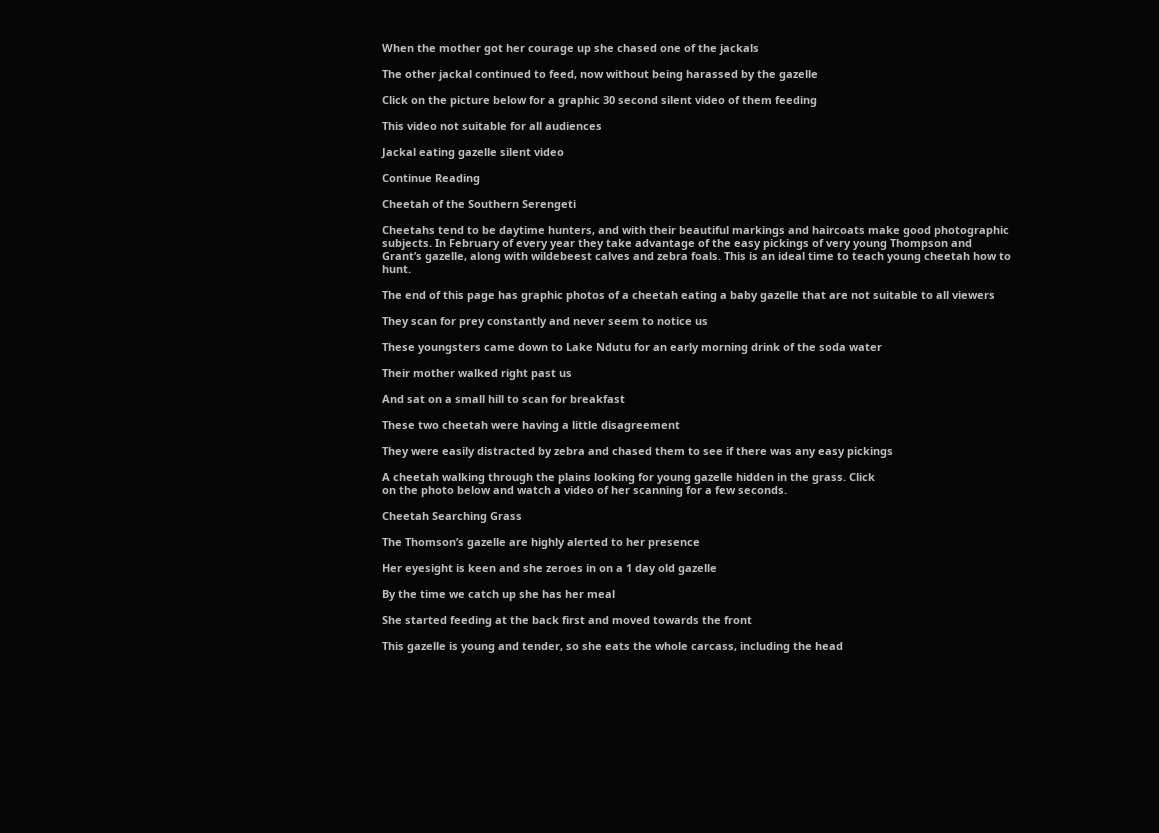When the mother got her courage up she chased one of the jackals

The other jackal continued to feed, now without being harassed by the gazelle

Click on the picture below for a graphic 30 second silent video of them feeding

This video not suitable for all audiences

Jackal eating gazelle silent video

Continue Reading

Cheetah of the Southern Serengeti

Cheetahs tend to be daytime hunters, and with their beautiful markings and haircoats make good photographic subjects. In February of every year they take advantage of the easy pickings of very young Thompson and Grant’s gazelle, along with wildebeest calves and zebra foals. This is an ideal time to teach young cheetah how to hunt.

The end of this page has graphic photos of a cheetah eating a baby gazelle that are not suitable to all viewers

They scan for prey constantly and never seem to notice us

These youngsters came down to Lake Ndutu for an early morning drink of the soda water

Their mother walked right past us

And sat on a small hill to scan for breakfast

These two cheetah were having a little disagreement

They were easily distracted by zebra and chased them to see if there was any easy pickings

A cheetah walking through the plains looking for young gazelle hidden in the grass. Click
on the photo below and watch a video of her scanning for a few seconds.

Cheetah Searching Grass

The Thomson’s gazelle are highly alerted to her presence

Her eyesight is keen and she zeroes in on a 1 day old gazelle

By the time we catch up she has her meal

She started feeding at the back first and moved towards the front

This gazelle is young and tender, so she eats the whole carcass, including the head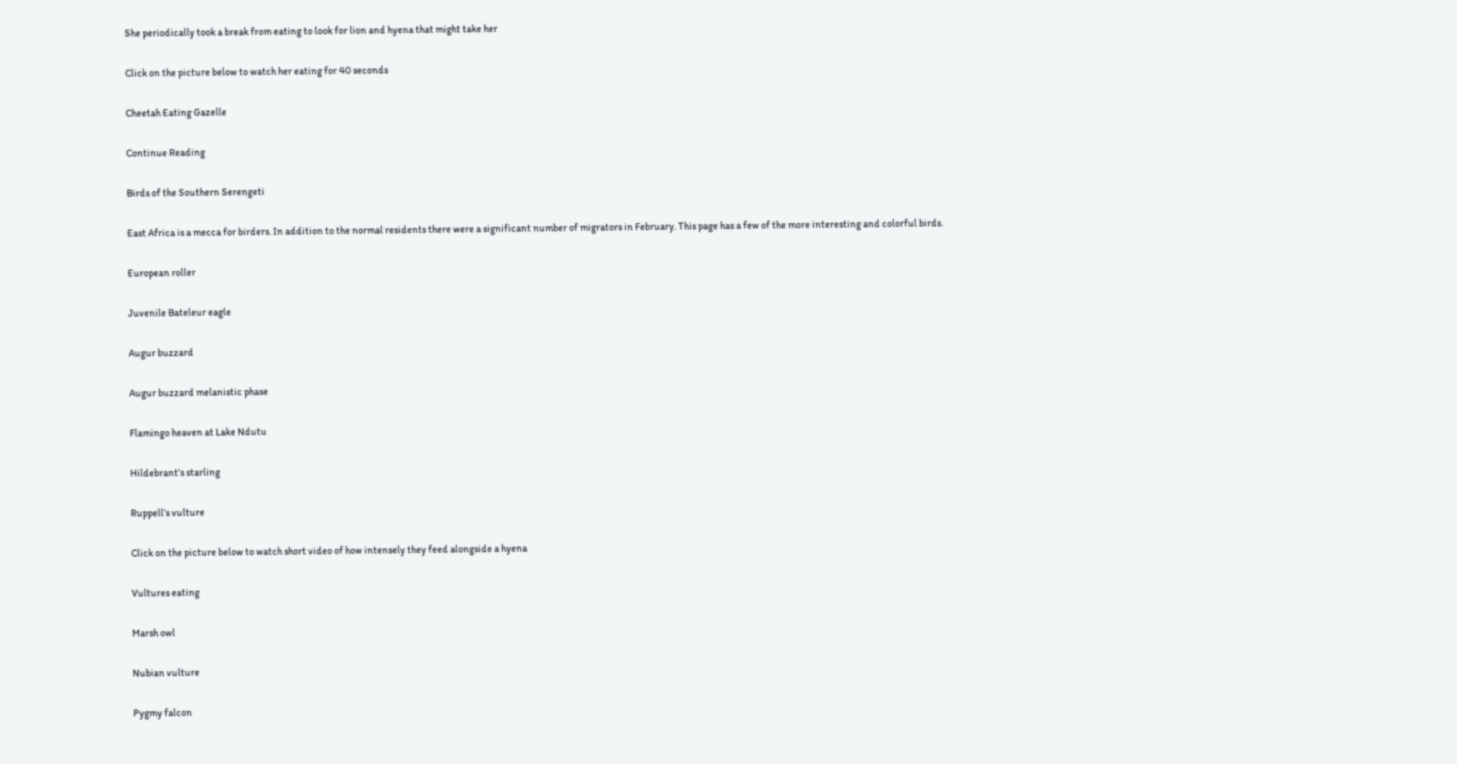She periodically took a break from eating to look for lion and hyena that might take her

Click on the picture below to watch her eating for 40 seconds

Cheetah Eating Gazelle

Continue Reading

Birds of the Southern Serengeti

East Africa is a mecca for birders. In addition to the normal residents there were a significant number of migrators in February. This page has a few of the more interesting and colorful birds.

European roller

Juvenile Bateleur eagle

Augur buzzard

Augur buzzard melanistic phase

Flamingo heaven at Lake Ndutu

Hildebrant’s starling

Ruppell’s vulture

Click on the picture below to watch short video of how intensely they feed alongside a hyena

Vultures eating

Marsh owl

Nubian vulture

Pygmy falcon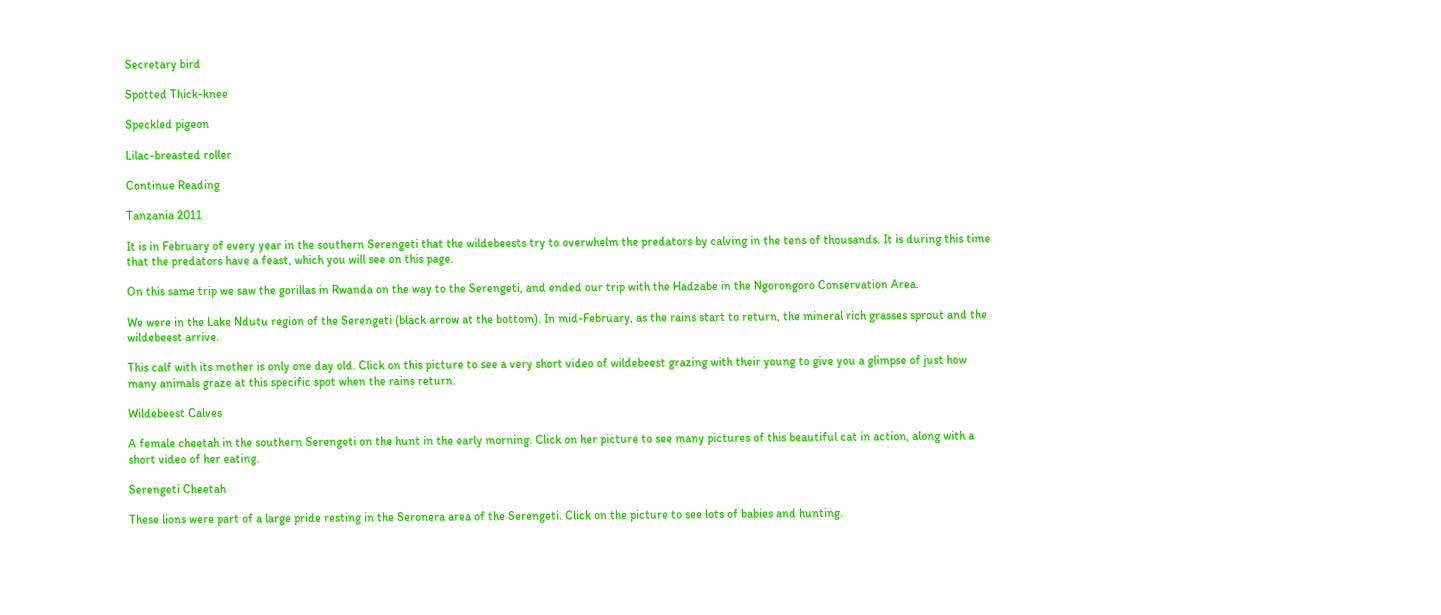Secretary bird

Spotted Thick-knee

Speckled pigeon

Lilac-breasted roller

Continue Reading

Tanzania 2011

It is in February of every year in the southern Serengeti that the wildebeests try to overwhelm the predators by calving in the tens of thousands. It is during this time that the predators have a feast, which you will see on this page.

On this same trip we saw the gorillas in Rwanda on the way to the Serengeti, and ended our trip with the Hadzabe in the Ngorongoro Conservation Area.

We were in the Lake Ndutu region of the Serengeti (black arrow at the bottom). In mid-February, as the rains start to return, the mineral rich grasses sprout and the wildebeest arrive.

This calf with its mother is only one day old. Click on this picture to see a very short video of wildebeest grazing with their young to give you a glimpse of just how many animals graze at this specific spot when the rains return.

Wildebeest Calves

A female cheetah in the southern Serengeti on the hunt in the early morning. Click on her picture to see many pictures of this beautiful cat in action, along with a short video of her eating.

Serengeti Cheetah

These lions were part of a large pride resting in the Seronera area of the Serengeti. Click on the picture to see lots of babies and hunting.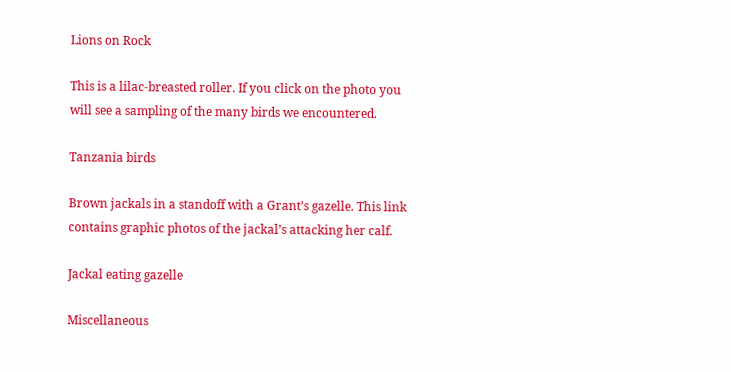Lions on Rock

This is a lilac-breasted roller. If you click on the photo you will see a sampling of the many birds we encountered.

Tanzania birds

Brown jackals in a standoff with a Grant’s gazelle. This link contains graphic photos of the jackal’s attacking her calf.

Jackal eating gazelle

Miscellaneous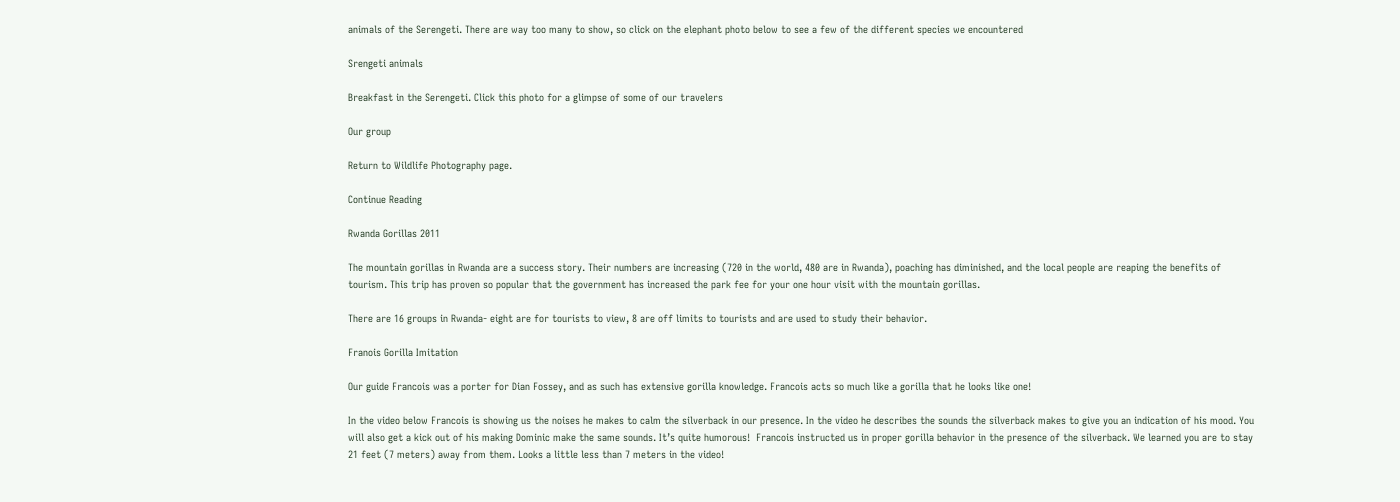animals of the Serengeti. There are way too many to show, so click on the elephant photo below to see a few of the different species we encountered

Srengeti animals

Breakfast in the Serengeti. Click this photo for a glimpse of some of our travelers

Our group

Return to Wildlife Photography page.

Continue Reading

Rwanda Gorillas 2011

The mountain gorillas in Rwanda are a success story. Their numbers are increasing (720 in the world, 480 are in Rwanda), poaching has diminished, and the local people are reaping the benefits of tourism. This trip has proven so popular that the government has increased the park fee for your one hour visit with the mountain gorillas.

There are 16 groups in Rwanda- eight are for tourists to view, 8 are off limits to tourists and are used to study their behavior.

Franois Gorilla Imitation

Our guide Francois was a porter for Dian Fossey, and as such has extensive gorilla knowledge. Francois acts so much like a gorilla that he looks like one!

In the video below Francois is showing us the noises he makes to calm the silverback in our presence. In the video he describes the sounds the silverback makes to give you an indication of his mood. You will also get a kick out of his making Dominic make the same sounds. It’s quite humorous!  Francois instructed us in proper gorilla behavior in the presence of the silverback. We learned you are to stay 21 feet (7 meters) away from them. Looks a little less than 7 meters in the video!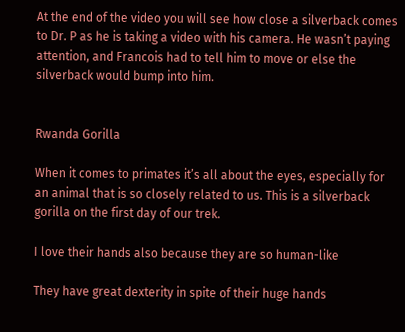At the end of the video you will see how close a silverback comes to Dr. P as he is taking a video with his camera. He wasn’t paying attention, and Francois had to tell him to move or else the silverback would bump into him.


Rwanda Gorilla

When it comes to primates it’s all about the eyes, especially for an animal that is so closely related to us. This is a silverback gorilla on the first day of our trek.

I love their hands also because they are so human-like

They have great dexterity in spite of their huge hands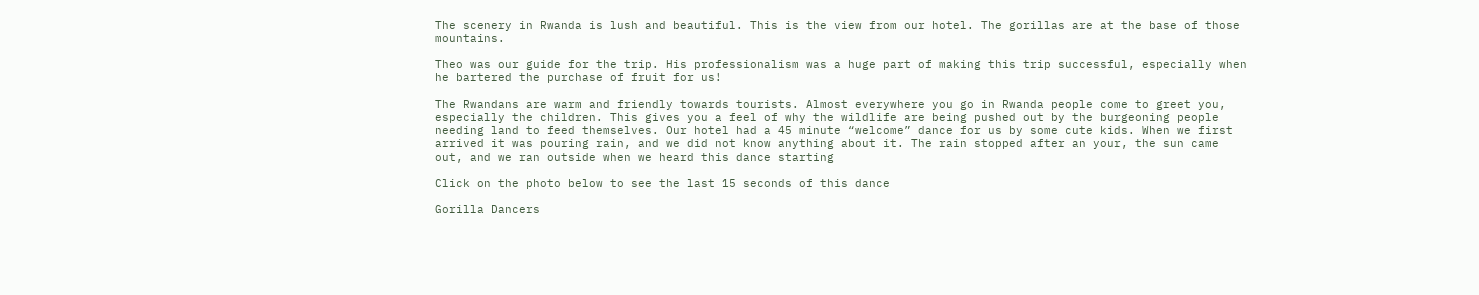The scenery in Rwanda is lush and beautiful. This is the view from our hotel. The gorillas are at the base of those mountains.

Theo was our guide for the trip. His professionalism was a huge part of making this trip successful, especially when he bartered the purchase of fruit for us!

The Rwandans are warm and friendly towards tourists. Almost everywhere you go in Rwanda people come to greet you, especially the children. This gives you a feel of why the wildlife are being pushed out by the burgeoning people needing land to feed themselves. Our hotel had a 45 minute “welcome” dance for us by some cute kids. When we first arrived it was pouring rain, and we did not know anything about it. The rain stopped after an your, the sun came out, and we ran outside when we heard this dance starting

Click on the photo below to see the last 15 seconds of this dance

Gorilla Dancers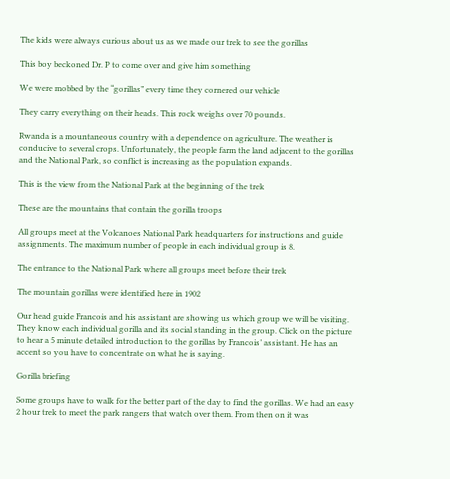The kids were always curious about us as we made our trek to see the gorillas

This boy beckoned Dr. P to come over and give him something

We were mobbed by the “gorillas” every time they cornered our vehicle

They carry everything on their heads. This rock weighs over 70 pounds.

Rwanda is a mountaneous country with a dependence on agriculture. The weather is conducive to several crops. Unfortunately, the people farm the land adjacent to the gorillas and the National Park, so conflict is increasing as the population expands.

This is the view from the National Park at the beginning of the trek

These are the mountains that contain the gorilla troops

All groups meet at the Volcanoes National Park headquarters for instructions and guide assignments. The maximum number of people in each individual group is 8.

The entrance to the National Park where all groups meet before their trek

The mountain gorillas were identified here in 1902

Our head guide Francois and his assistant are showing us which group we will be visiting. They know each individual gorilla and its social standing in the group. Click on the picture to hear a 5 minute detailed introduction to the gorillas by Francois’ assistant. He has an accent so you have to concentrate on what he is saying.

Gorilla briefing

Some groups have to walk for the better part of the day to find the gorillas. We had an easy 2 hour trek to meet the park rangers that watch over them. From then on it was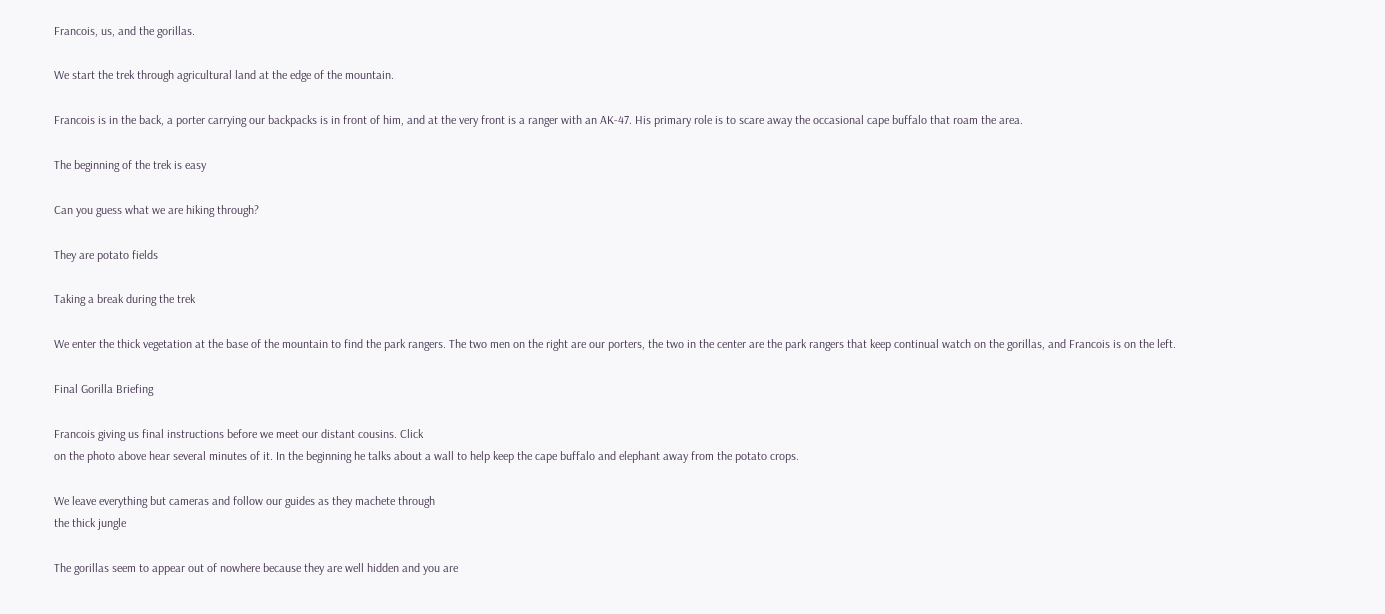Francois, us, and the gorillas.

We start the trek through agricultural land at the edge of the mountain.

Francois is in the back, a porter carrying our backpacks is in front of him, and at the very front is a ranger with an AK-47. His primary role is to scare away the occasional cape buffalo that roam the area.

The beginning of the trek is easy

Can you guess what we are hiking through?

They are potato fields

Taking a break during the trek

We enter the thick vegetation at the base of the mountain to find the park rangers. The two men on the right are our porters, the two in the center are the park rangers that keep continual watch on the gorillas, and Francois is on the left.

Final Gorilla Briefing

Francois giving us final instructions before we meet our distant cousins. Click
on the photo above hear several minutes of it. In the beginning he talks about a wall to help keep the cape buffalo and elephant away from the potato crops.

We leave everything but cameras and follow our guides as they machete through
the thick jungle

The gorillas seem to appear out of nowhere because they are well hidden and you are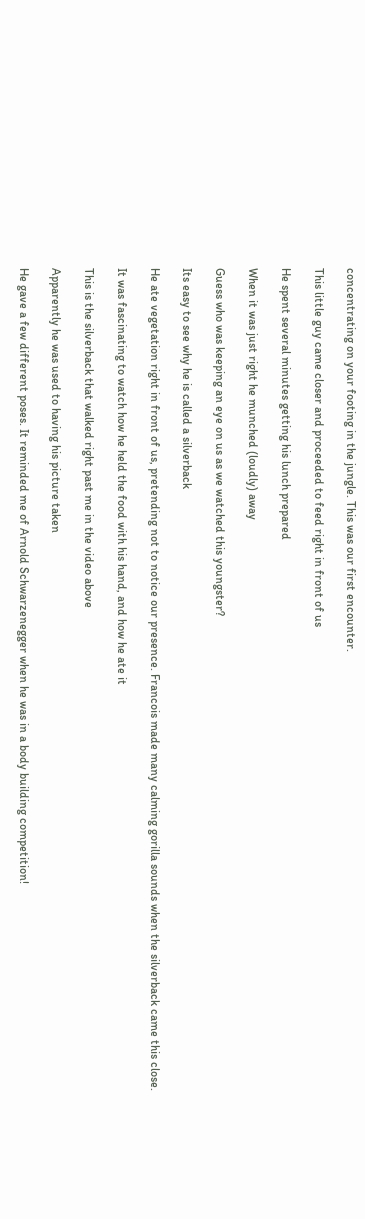concentrating on your footing in the jungle. This was our first encounter.

This little guy came closer and proceeded to feed right in front of us

He spent several minutes getting his lunch prepared

When it was just right he munched (loudly) away

Guess who was keeping an eye on us as we watched this youngster?

Its easy to see why he is called a silverback

He ate vegetation right in front of us, pretending not to notice our presence. Francois made many calming gorilla sounds when the silverback came this close.

It was fascinating to watch how he held the food with his hand, and how he ate it

This is the silverback that walked right past me in the video above

Apparently he was used to having his picture taken

He gave a few different poses. It reminded me of Arnold Schwarzenegger when he was in a body building competition!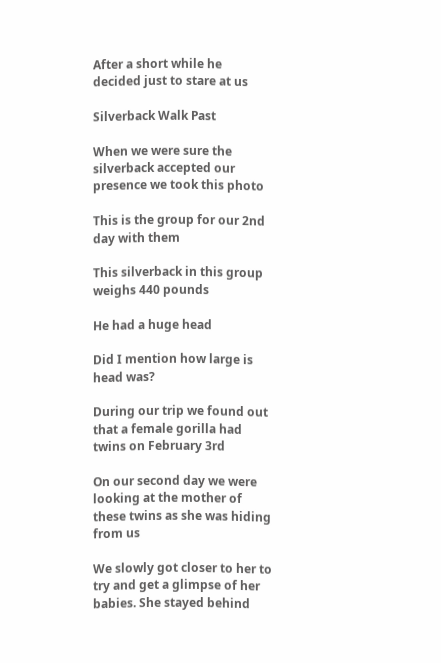After a short while he decided just to stare at us

Silverback Walk Past

When we were sure the silverback accepted our presence we took this photo

This is the group for our 2nd day with them

This silverback in this group weighs 440 pounds

He had a huge head

Did I mention how large is head was?

During our trip we found out that a female gorilla had twins on February 3rd

On our second day we were looking at the mother of these twins as she was hiding from us

We slowly got closer to her to try and get a glimpse of her babies. She stayed behind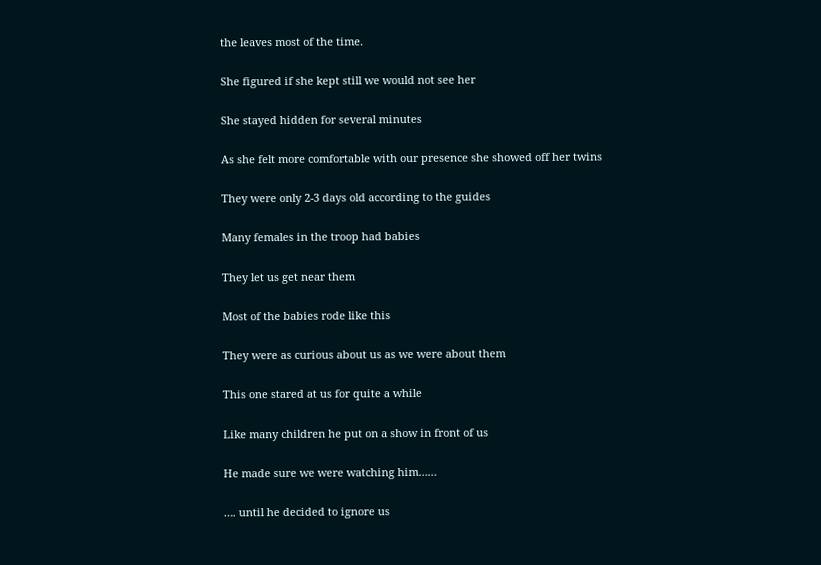the leaves most of the time.

She figured if she kept still we would not see her

She stayed hidden for several minutes

As she felt more comfortable with our presence she showed off her twins

They were only 2-3 days old according to the guides

Many females in the troop had babies

They let us get near them

Most of the babies rode like this

They were as curious about us as we were about them

This one stared at us for quite a while

Like many children he put on a show in front of us

He made sure we were watching him……

…. until he decided to ignore us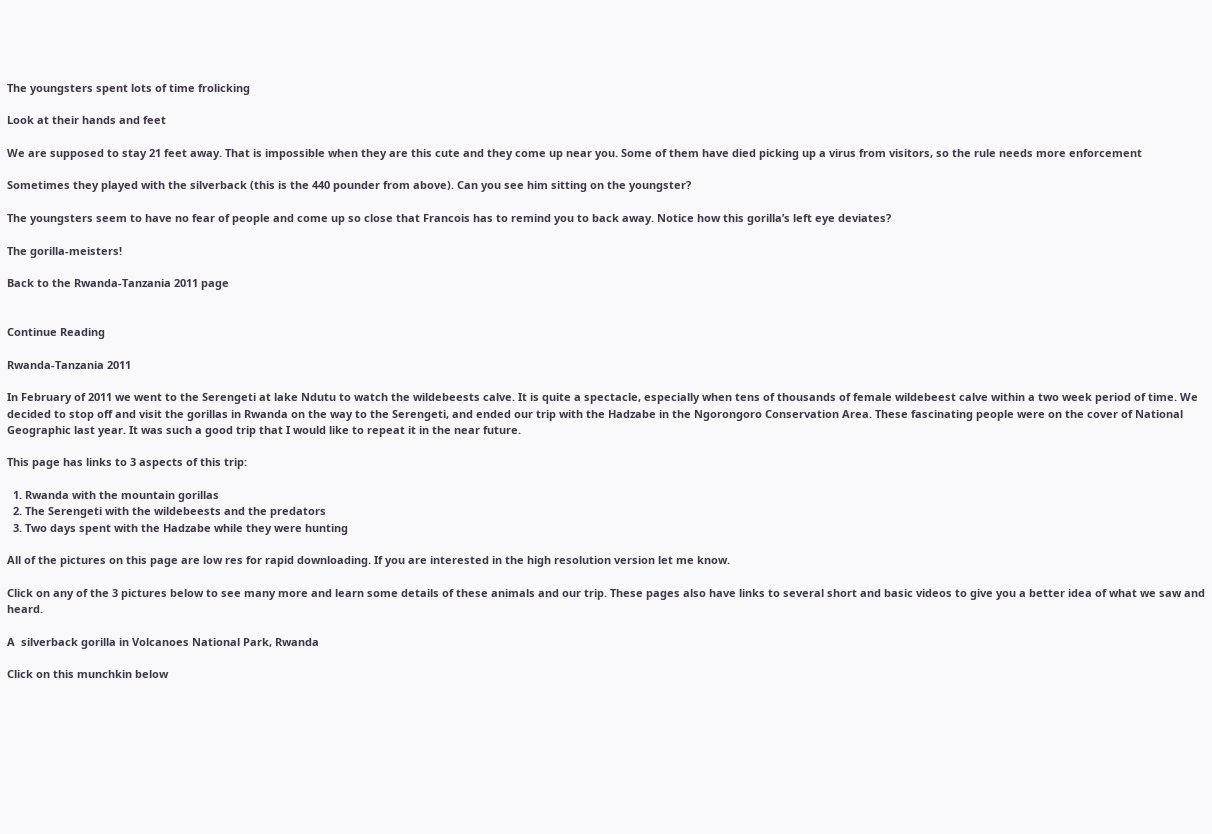The youngsters spent lots of time frolicking

Look at their hands and feet

We are supposed to stay 21 feet away. That is impossible when they are this cute and they come up near you. Some of them have died picking up a virus from visitors, so the rule needs more enforcement

Sometimes they played with the silverback (this is the 440 pounder from above). Can you see him sitting on the youngster?

The youngsters seem to have no fear of people and come up so close that Francois has to remind you to back away. Notice how this gorilla’s left eye deviates?

The gorilla-meisters!

Back to the Rwanda-Tanzania 2011 page


Continue Reading

Rwanda-Tanzania 2011

In February of 2011 we went to the Serengeti at lake Ndutu to watch the wildebeests calve. It is quite a spectacle, especially when tens of thousands of female wildebeest calve within a two week period of time. We decided to stop off and visit the gorillas in Rwanda on the way to the Serengeti, and ended our trip with the Hadzabe in the Ngorongoro Conservation Area. These fascinating people were on the cover of National Geographic last year. It was such a good trip that I would like to repeat it in the near future.

This page has links to 3 aspects of this trip:

  1. Rwanda with the mountain gorillas
  2. The Serengeti with the wildebeests and the predators
  3. Two days spent with the Hadzabe while they were hunting

All of the pictures on this page are low res for rapid downloading. If you are interested in the high resolution version let me know.

Click on any of the 3 pictures below to see many more and learn some details of these animals and our trip. These pages also have links to several short and basic videos to give you a better idea of what we saw and heard.

A  silverback gorilla in Volcanoes National Park, Rwanda

Click on this munchkin below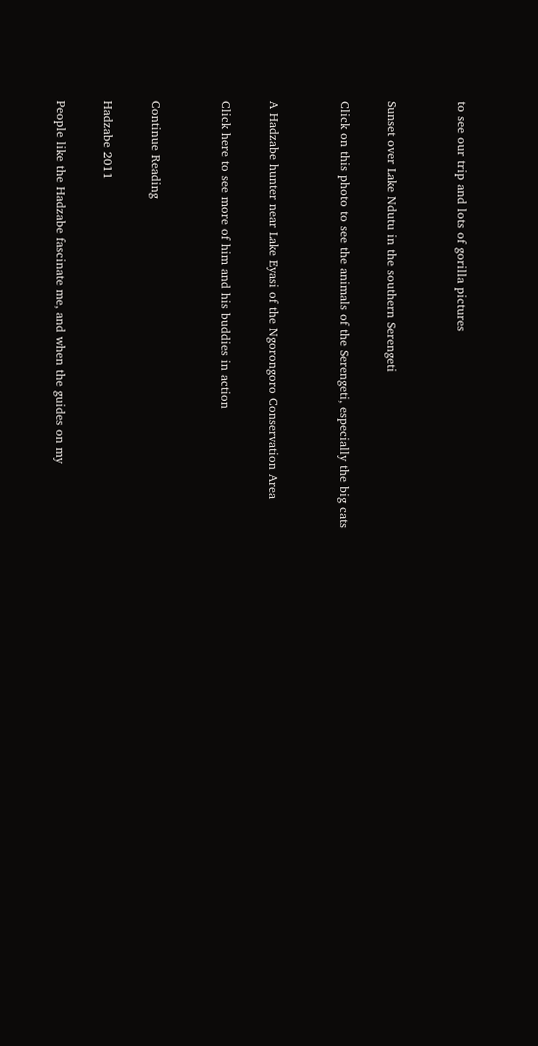to see our trip and lots of gorilla pictures


Sunset over Lake Ndutu in the southern Serengeti

Click on this photo to see the animals of the Serengeti, especially the big cats


A Hadzabe hunter near Lake Eyasi of the Ngorongoro Conservation Area

Click here to see more of him and his buddies in action


Continue Reading

Hadzabe 2011

People like the Hadzabe fascinate me, and when the guides on my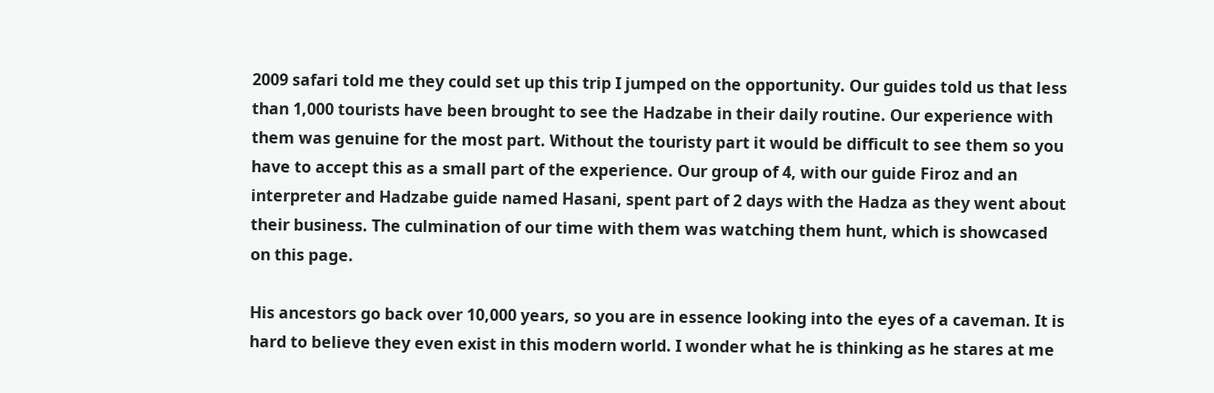2009 safari told me they could set up this trip I jumped on the opportunity. Our guides told us that less than 1,000 tourists have been brought to see the Hadzabe in their daily routine. Our experience with them was genuine for the most part. Without the touristy part it would be difficult to see them so you have to accept this as a small part of the experience. Our group of 4, with our guide Firoz and an interpreter and Hadzabe guide named Hasani, spent part of 2 days with the Hadza as they went about their business. The culmination of our time with them was watching them hunt, which is showcased on this page.

His ancestors go back over 10,000 years, so you are in essence looking into the eyes of a caveman. It is hard to believe they even exist in this modern world. I wonder what he is thinking as he stares at me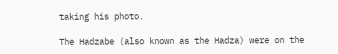taking his photo.

The Hadzabe (also known as the Hadza) were on the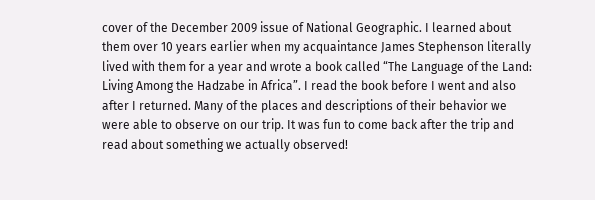cover of the December 2009 issue of National Geographic. I learned about them over 10 years earlier when my acquaintance James Stephenson literally lived with them for a year and wrote a book called “The Language of the Land: Living Among the Hadzabe in Africa”. I read the book before I went and also after I returned. Many of the places and descriptions of their behavior we were able to observe on our trip. It was fun to come back after the trip and read about something we actually observed!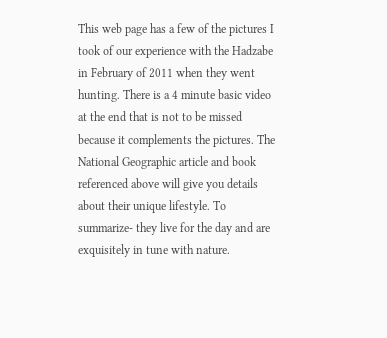This web page has a few of the pictures I took of our experience with the Hadzabe in February of 2011 when they went hunting. There is a 4 minute basic video at the end that is not to be missed because it complements the pictures. The National Geographic article and book referenced above will give you details about their unique lifestyle. To summarize- they live for the day and are exquisitely in tune with nature.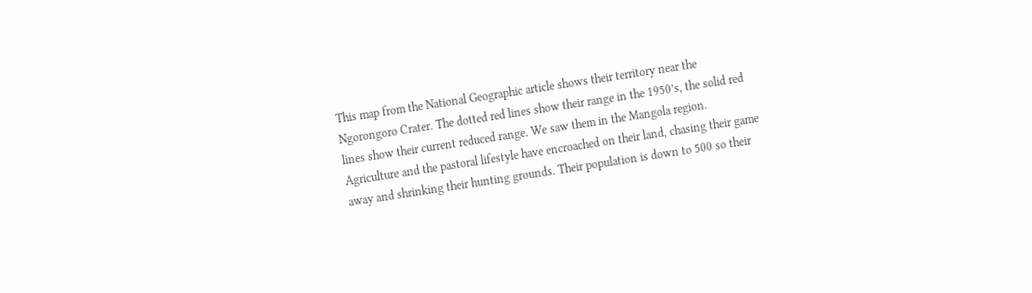This map from the National Geographic article shows their territory near the Ngorongoro Crater. The dotted red lines show their range in the 1950’s, the solid red lines show their current reduced range. We saw them in the Mangola region. Agriculture and the pastoral lifestyle have encroached on their land, chasing their game away and shrinking their hunting grounds. Their population is down to 500 so their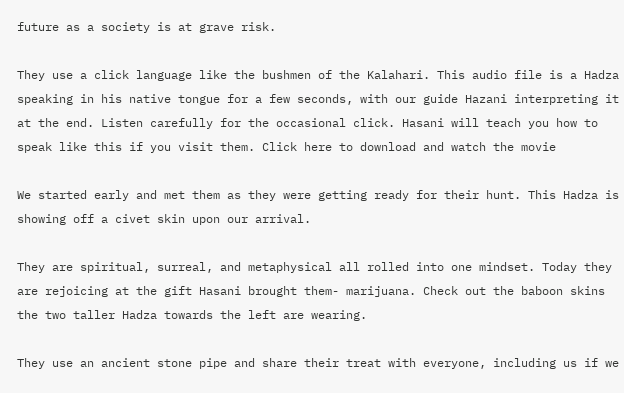future as a society is at grave risk.

They use a click language like the bushmen of the Kalahari. This audio file is a Hadza speaking in his native tongue for a few seconds, with our guide Hazani interpreting it at the end. Listen carefully for the occasional click. Hasani will teach you how to speak like this if you visit them. Click here to download and watch the movie

We started early and met them as they were getting ready for their hunt. This Hadza is showing off a civet skin upon our arrival.

They are spiritual, surreal, and metaphysical all rolled into one mindset. Today they are rejoicing at the gift Hasani brought them- marijuana. Check out the baboon skins the two taller Hadza towards the left are wearing.

They use an ancient stone pipe and share their treat with everyone, including us if we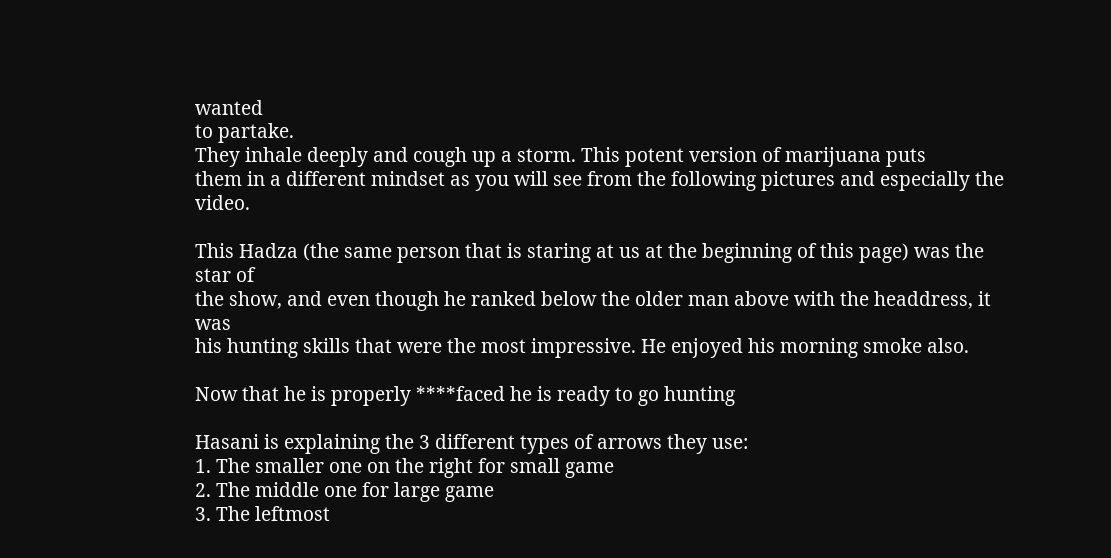wanted
to partake.
They inhale deeply and cough up a storm. This potent version of marijuana puts
them in a different mindset as you will see from the following pictures and especially the video.

This Hadza (the same person that is staring at us at the beginning of this page) was the star of
the show, and even though he ranked below the older man above with the headdress, it was
his hunting skills that were the most impressive. He enjoyed his morning smoke also.

Now that he is properly ****faced he is ready to go hunting

Hasani is explaining the 3 different types of arrows they use:
1. The smaller one on the right for small game
2. The middle one for large game
3. The leftmost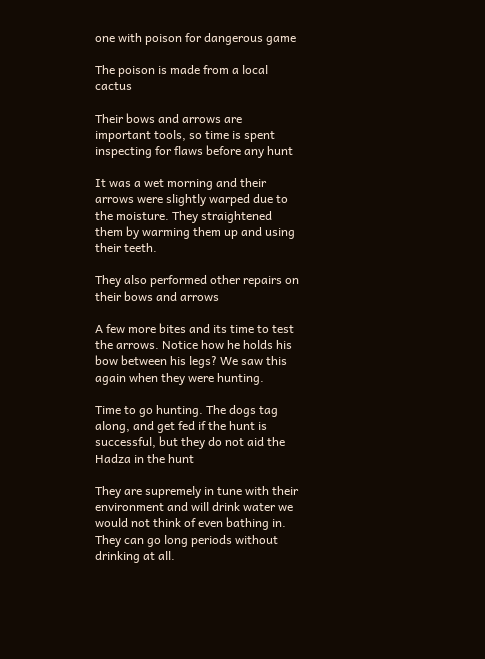one with poison for dangerous game

The poison is made from a local cactus

Their bows and arrows are important tools, so time is spent inspecting for flaws before any hunt

It was a wet morning and their arrows were slightly warped due to the moisture. They straightened them by warming them up and using their teeth.

They also performed other repairs on their bows and arrows

A few more bites and its time to test the arrows. Notice how he holds his bow between his legs? We saw this again when they were hunting.

Time to go hunting. The dogs tag along, and get fed if the hunt is successful, but they do not aid the Hadza in the hunt

They are supremely in tune with their environment and will drink water we would not think of even bathing in. They can go long periods without drinking at all.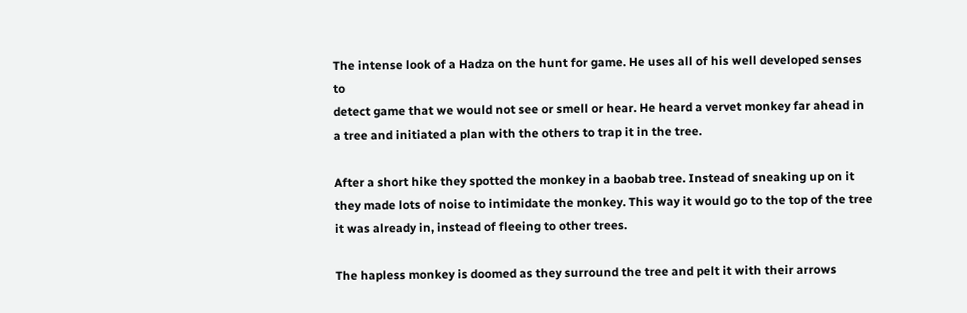The intense look of a Hadza on the hunt for game. He uses all of his well developed senses to
detect game that we would not see or smell or hear. He heard a vervet monkey far ahead in
a tree and initiated a plan with the others to trap it in the tree.

After a short hike they spotted the monkey in a baobab tree. Instead of sneaking up on it
they made lots of noise to intimidate the monkey. This way it would go to the top of the tree it was already in, instead of fleeing to other trees.

The hapless monkey is doomed as they surround the tree and pelt it with their arrows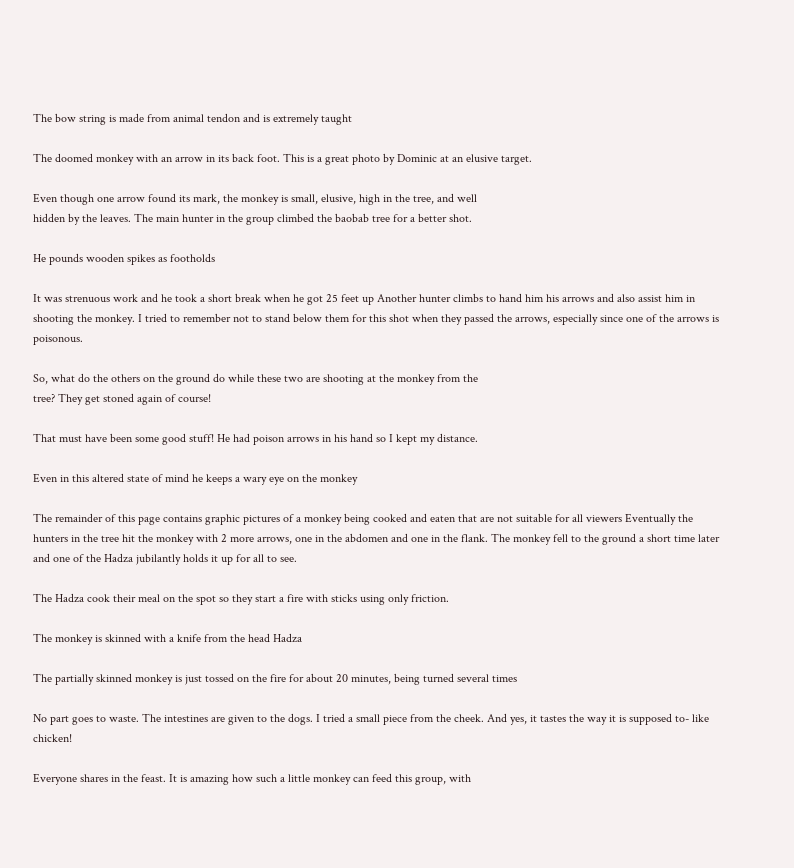The bow string is made from animal tendon and is extremely taught

The doomed monkey with an arrow in its back foot. This is a great photo by Dominic at an elusive target.

Even though one arrow found its mark, the monkey is small, elusive, high in the tree, and well
hidden by the leaves. The main hunter in the group climbed the baobab tree for a better shot.

He pounds wooden spikes as footholds

It was strenuous work and he took a short break when he got 25 feet up Another hunter climbs to hand him his arrows and also assist him in shooting the monkey. I tried to remember not to stand below them for this shot when they passed the arrows, especially since one of the arrows is poisonous.

So, what do the others on the ground do while these two are shooting at the monkey from the
tree? They get stoned again of course!

That must have been some good stuff! He had poison arrows in his hand so I kept my distance.

Even in this altered state of mind he keeps a wary eye on the monkey

The remainder of this page contains graphic pictures of a monkey being cooked and eaten that are not suitable for all viewers Eventually the hunters in the tree hit the monkey with 2 more arrows, one in the abdomen and one in the flank. The monkey fell to the ground a short time later and one of the Hadza jubilantly holds it up for all to see.

The Hadza cook their meal on the spot so they start a fire with sticks using only friction.

The monkey is skinned with a knife from the head Hadza

The partially skinned monkey is just tossed on the fire for about 20 minutes, being turned several times

No part goes to waste. The intestines are given to the dogs. I tried a small piece from the cheek. And yes, it tastes the way it is supposed to- like chicken!

Everyone shares in the feast. It is amazing how such a little monkey can feed this group, with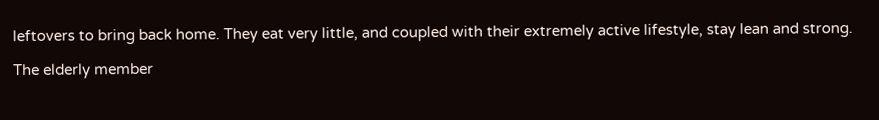leftovers to bring back home. They eat very little, and coupled with their extremely active lifestyle, stay lean and strong.

The elderly member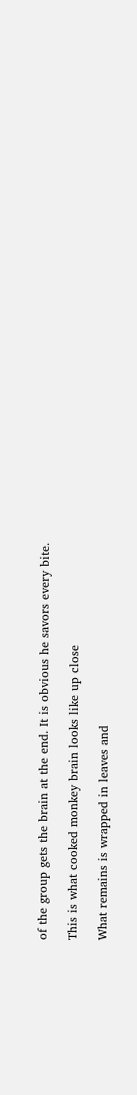of the group gets the brain at the end. It is obvious he savors every bite.

This is what cooked monkey brain looks like up close

What remains is wrapped in leaves and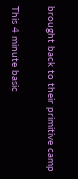brought back to their primitive camp

This 4 minute basic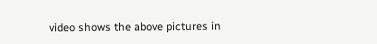video shows the above pictures in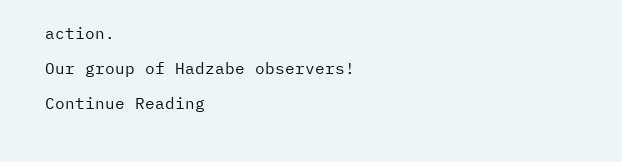action.

Our group of Hadzabe observers!

Continue Reading